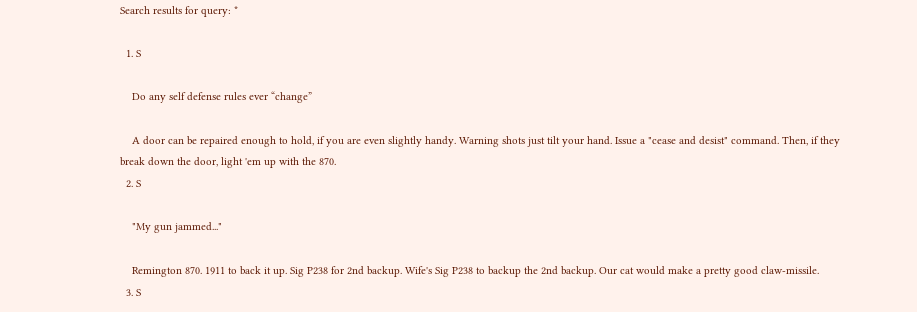Search results for query: *

  1. S

    Do any self defense rules ever “change”

    A door can be repaired enough to hold, if you are even slightly handy. Warning shots just tilt your hand. Issue a "cease and desist" command. Then, if they break down the door, light 'em up with the 870.
  2. S

    "My gun jammed..."

    Remington 870. 1911 to back it up. Sig P238 for 2nd backup. Wife's Sig P238 to backup the 2nd backup. Our cat would make a pretty good claw-missile.
  3. S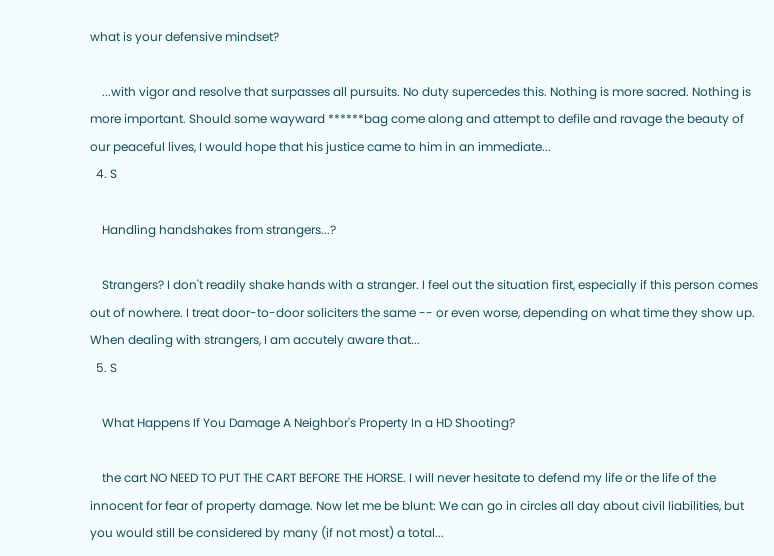what is your defensive mindset?

    ...with vigor and resolve that surpasses all pursuits. No duty supercedes this. Nothing is more sacred. Nothing is more important. Should some wayward ******bag come along and attempt to defile and ravage the beauty of our peaceful lives, I would hope that his justice came to him in an immediate...
  4. S

    Handling handshakes from strangers...?

    Strangers? I don't readily shake hands with a stranger. I feel out the situation first, especially if this person comes out of nowhere. I treat door-to-door soliciters the same -- or even worse, depending on what time they show up. When dealing with strangers, I am accutely aware that...
  5. S

    What Happens If You Damage A Neighbor's Property In a HD Shooting?

    the cart NO NEED TO PUT THE CART BEFORE THE HORSE. I will never hesitate to defend my life or the life of the innocent for fear of property damage. Now let me be blunt: We can go in circles all day about civil liabilities, but you would still be considered by many (if not most) a total...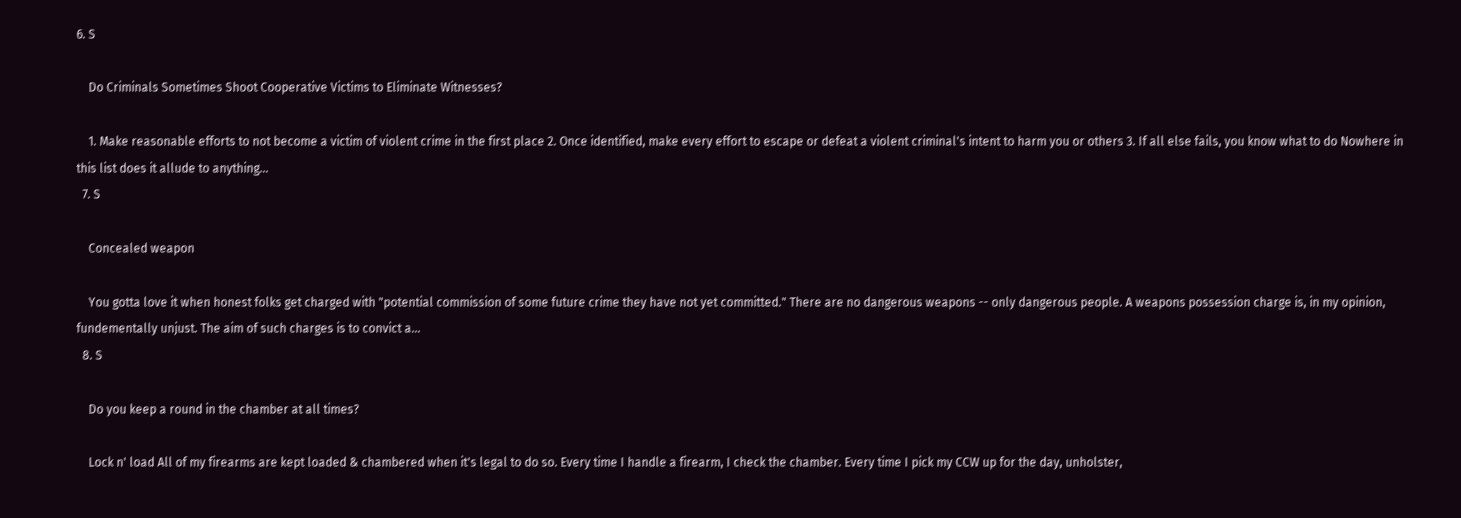6. S

    Do Criminals Sometimes Shoot Cooperative Victims to Eliminate Witnesses?

    1. Make reasonable efforts to not become a victim of violent crime in the first place 2. Once identified, make every effort to escape or defeat a violent criminal's intent to harm you or others 3. If all else fails, you know what to do Nowhere in this list does it allude to anything...
  7. S

    Concealed weapon

    You gotta love it when honest folks get charged with "potential commission of some future crime they have not yet committed." There are no dangerous weapons -- only dangerous people. A weapons possession charge is, in my opinion, fundementally unjust. The aim of such charges is to convict a...
  8. S

    Do you keep a round in the chamber at all times?

    Lock n' load All of my firearms are kept loaded & chambered when it's legal to do so. Every time I handle a firearm, I check the chamber. Every time I pick my CCW up for the day, unholster,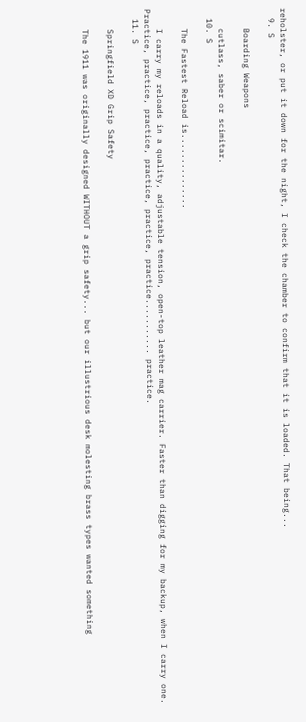reholster, or put it down for the night, I check the chamber to confirm that it is loaded. That being...
  9. S

    Boarding Weapons

    cutlass, saber or scimitar.
  10. S

    The Fastest Reload is...............

    I carry my reloads in a quality, adjustable tension, open-top leather mag carrier. Faster than digging for my backup, when I carry one. Practice, practice, practice, practice, practice, practice........... practice.
  11. S

    Springfield XD Grip Safety

    The 1911 was originally designed WITHOUT a grip safety... but our illustrious desk molesting brass types wanted something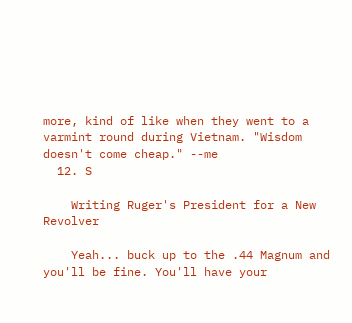more, kind of like when they went to a varmint round during Vietnam. "Wisdom doesn't come cheap." --me
  12. S

    Writing Ruger's President for a New Revolver

    Yeah... buck up to the .44 Magnum and you'll be fine. You'll have your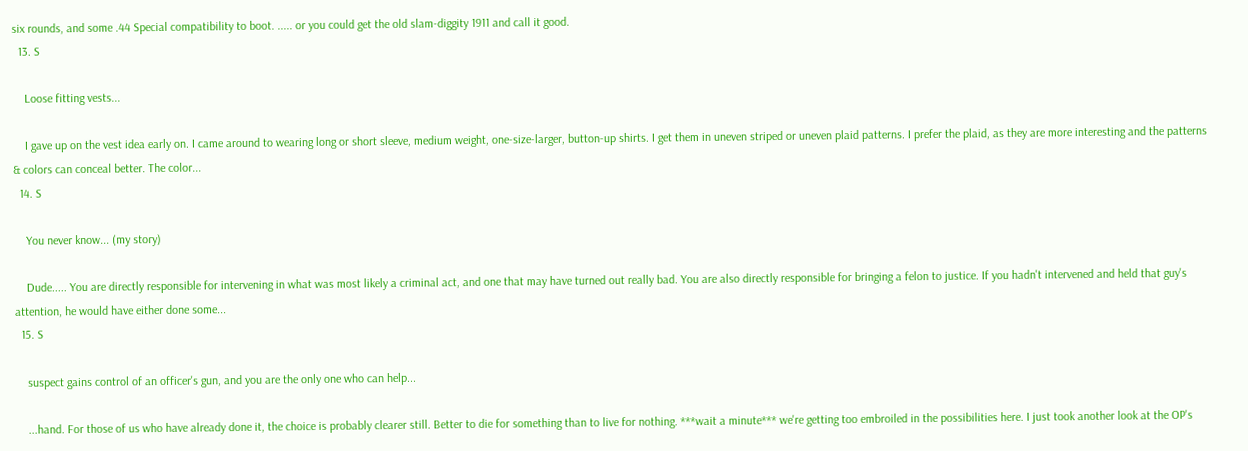six rounds, and some .44 Special compatibility to boot. ..... or you could get the old slam-diggity 1911 and call it good.
  13. S

    Loose fitting vests...

    I gave up on the vest idea early on. I came around to wearing long or short sleeve, medium weight, one-size-larger, button-up shirts. I get them in uneven striped or uneven plaid patterns. I prefer the plaid, as they are more interesting and the patterns & colors can conceal better. The color...
  14. S

    You never know... (my story)

    Dude..... You are directly responsible for intervening in what was most likely a criminal act, and one that may have turned out really bad. You are also directly responsible for bringing a felon to justice. If you hadn't intervened and held that guy's attention, he would have either done some...
  15. S

    suspect gains control of an officer's gun, and you are the only one who can help...

    ...hand. For those of us who have already done it, the choice is probably clearer still. Better to die for something than to live for nothing. ***wait a minute*** we're getting too embroiled in the possibilities here. I just took another look at the OP's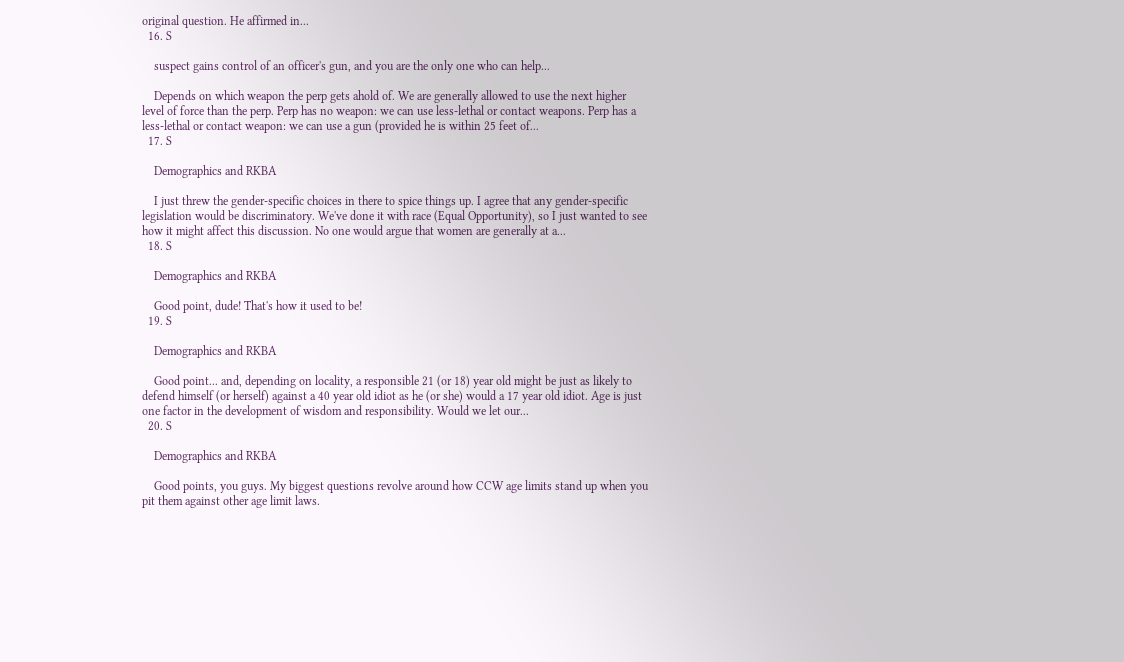original question. He affirmed in...
  16. S

    suspect gains control of an officer's gun, and you are the only one who can help...

    Depends on which weapon the perp gets ahold of. We are generally allowed to use the next higher level of force than the perp. Perp has no weapon: we can use less-lethal or contact weapons. Perp has a less-lethal or contact weapon: we can use a gun (provided he is within 25 feet of...
  17. S

    Demographics and RKBA

    I just threw the gender-specific choices in there to spice things up. I agree that any gender-specific legislation would be discriminatory. We've done it with race (Equal Opportunity), so I just wanted to see how it might affect this discussion. No one would argue that women are generally at a...
  18. S

    Demographics and RKBA

    Good point, dude! That's how it used to be!
  19. S

    Demographics and RKBA

    Good point... and, depending on locality, a responsible 21 (or 18) year old might be just as likely to defend himself (or herself) against a 40 year old idiot as he (or she) would a 17 year old idiot. Age is just one factor in the development of wisdom and responsibility. Would we let our...
  20. S

    Demographics and RKBA

    Good points, you guys. My biggest questions revolve around how CCW age limits stand up when you pit them against other age limit laws.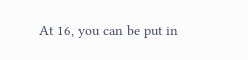At 16, you can be put in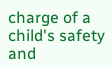charge of a child's safety and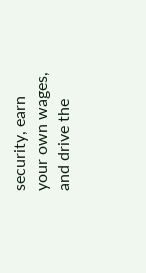security, earn your own wages, and drive the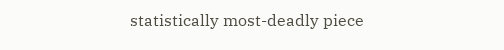statistically most-deadly piece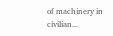of machinery in civilian...